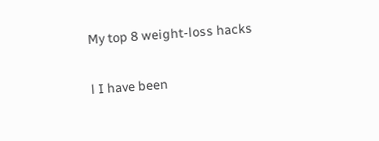My top 8 weight-loss hacks

l I have been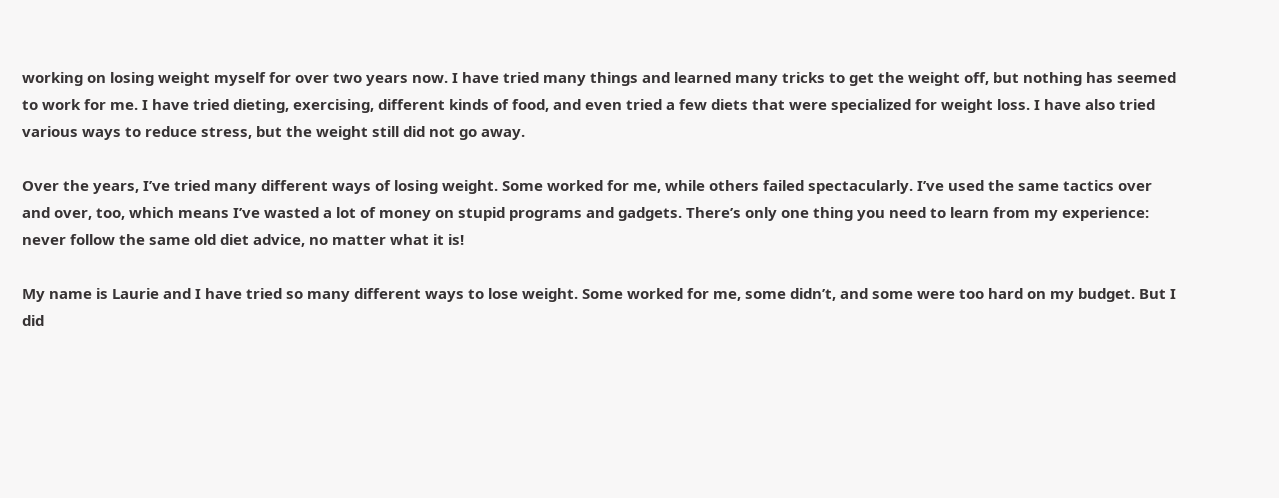working on losing weight myself for over two years now. I have tried many things and learned many tricks to get the weight off, but nothing has seemed to work for me. I have tried dieting, exercising, different kinds of food, and even tried a few diets that were specialized for weight loss. I have also tried various ways to reduce stress, but the weight still did not go away.

Over the years, I’ve tried many different ways of losing weight. Some worked for me, while others failed spectacularly. I’ve used the same tactics over and over, too, which means I’ve wasted a lot of money on stupid programs and gadgets. There’s only one thing you need to learn from my experience: never follow the same old diet advice, no matter what it is!

My name is Laurie and I have tried so many different ways to lose weight. Some worked for me, some didn’t, and some were too hard on my budget. But I did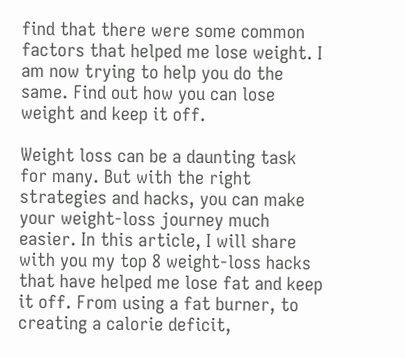find that there were some common factors that helped me lose weight. I am now trying to help you do the same. Find out how you can lose weight and keep it off.

Weight loss can be a daunting task for many. But with the right strategies and hacks, you can make your weight-loss journey much easier. In this article, I will share with you my top 8 weight-loss hacks that have helped me lose fat and keep it off. From using a fat burner, to creating a calorie deficit,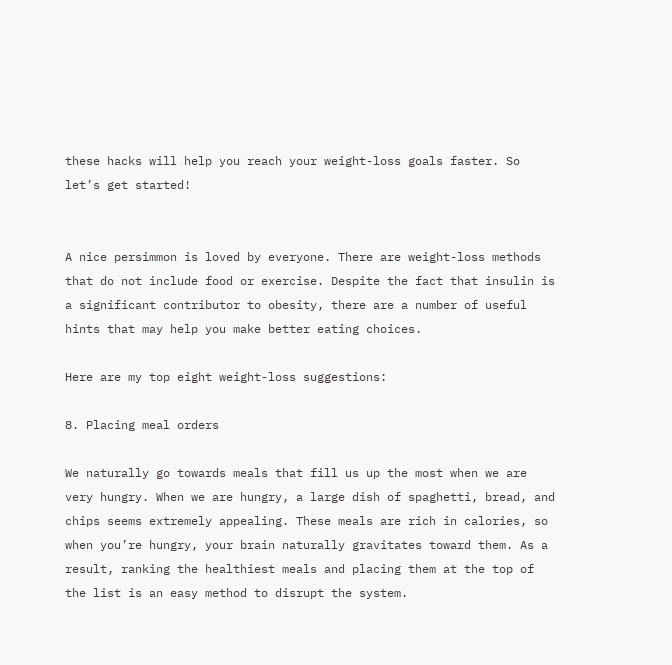these hacks will help you reach your weight-loss goals faster. So let’s get started!


A nice persimmon is loved by everyone. There are weight-loss methods that do not include food or exercise. Despite the fact that insulin is a significant contributor to obesity, there are a number of useful hints that may help you make better eating choices.

Here are my top eight weight-loss suggestions:

8. Placing meal orders

We naturally go towards meals that fill us up the most when we are very hungry. When we are hungry, a large dish of spaghetti, bread, and chips seems extremely appealing. These meals are rich in calories, so when you’re hungry, your brain naturally gravitates toward them. As a result, ranking the healthiest meals and placing them at the top of the list is an easy method to disrupt the system.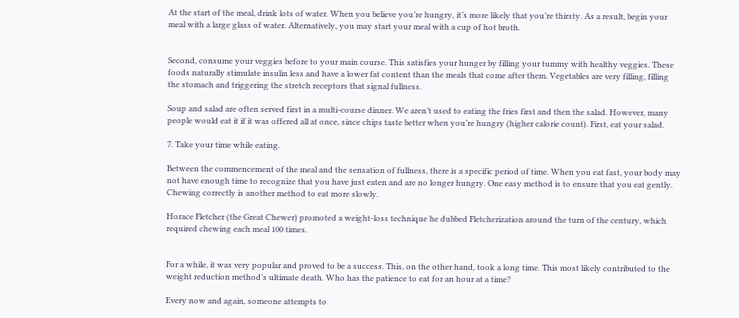At the start of the meal, drink lots of water. When you believe you’re hungry, it’s more likely that you’re thirsty. As a result, begin your meal with a large glass of water. Alternatively, you may start your meal with a cup of hot broth.


Second, consume your veggies before to your main course. This satisfies your hunger by filling your tummy with healthy veggies. These foods naturally stimulate insulin less and have a lower fat content than the meals that come after them. Vegetables are very filling, filling the stomach and triggering the stretch receptors that signal fullness.

Soup and salad are often served first in a multi-course dinner. We aren’t used to eating the fries first and then the salad. However, many people would eat it if it was offered all at once, since chips taste better when you’re hungry (higher calorie count). First, eat your salad.

7. Take your time while eating.

Between the commencement of the meal and the sensation of fullness, there is a specific period of time. When you eat fast, your body may not have enough time to recognize that you have just eaten and are no longer hungry. One easy method is to ensure that you eat gently. Chewing correctly is another method to eat more slowly.

Horace Fletcher (the Great Chewer) promoted a weight-loss technique he dubbed Fletcherization around the turn of the century, which required chewing each meal 100 times.


For a while, it was very popular and proved to be a success. This, on the other hand, took a long time. This most likely contributed to the weight reduction method’s ultimate death. Who has the patience to eat for an hour at a time?

Every now and again, someone attempts to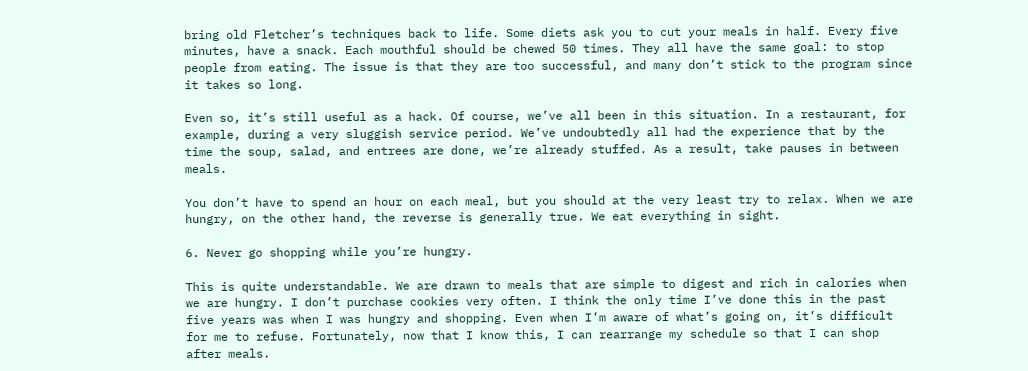bring old Fletcher’s techniques back to life. Some diets ask you to cut your meals in half. Every five minutes, have a snack. Each mouthful should be chewed 50 times. They all have the same goal: to stop people from eating. The issue is that they are too successful, and many don’t stick to the program since it takes so long.

Even so, it’s still useful as a hack. Of course, we’ve all been in this situation. In a restaurant, for example, during a very sluggish service period. We’ve undoubtedly all had the experience that by the time the soup, salad, and entrees are done, we’re already stuffed. As a result, take pauses in between meals.

You don’t have to spend an hour on each meal, but you should at the very least try to relax. When we are hungry, on the other hand, the reverse is generally true. We eat everything in sight.

6. Never go shopping while you’re hungry.

This is quite understandable. We are drawn to meals that are simple to digest and rich in calories when we are hungry. I don’t purchase cookies very often. I think the only time I’ve done this in the past five years was when I was hungry and shopping. Even when I’m aware of what’s going on, it’s difficult for me to refuse. Fortunately, now that I know this, I can rearrange my schedule so that I can shop after meals.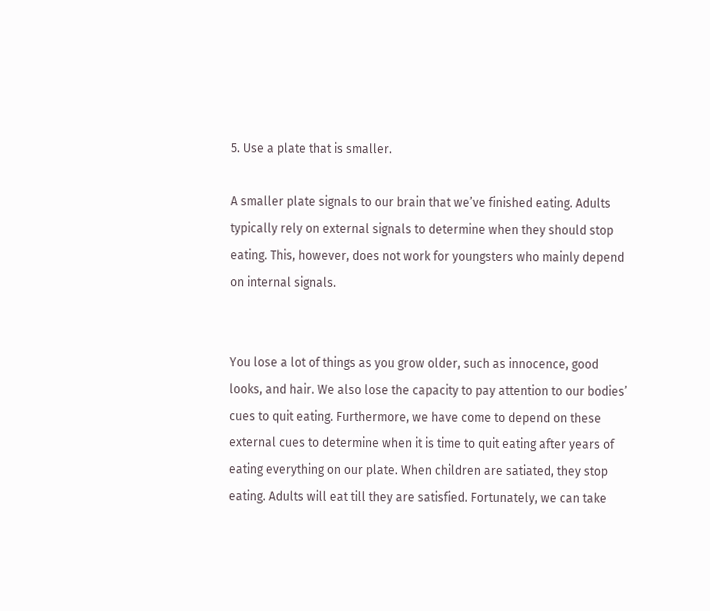5. Use a plate that is smaller.

A smaller plate signals to our brain that we’ve finished eating. Adults typically rely on external signals to determine when they should stop eating. This, however, does not work for youngsters who mainly depend on internal signals.


You lose a lot of things as you grow older, such as innocence, good looks, and hair. We also lose the capacity to pay attention to our bodies’ cues to quit eating. Furthermore, we have come to depend on these external cues to determine when it is time to quit eating after years of eating everything on our plate. When children are satiated, they stop eating. Adults will eat till they are satisfied. Fortunately, we can take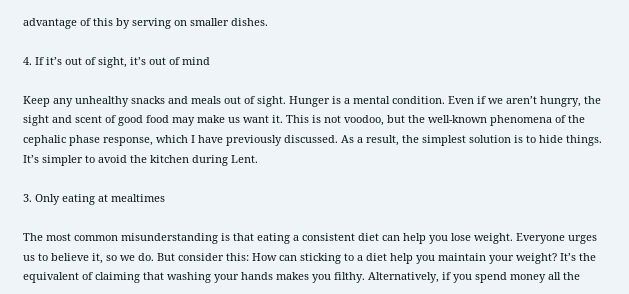advantage of this by serving on smaller dishes.

4. If it’s out of sight, it’s out of mind

Keep any unhealthy snacks and meals out of sight. Hunger is a mental condition. Even if we aren’t hungry, the sight and scent of good food may make us want it. This is not voodoo, but the well-known phenomena of the cephalic phase response, which I have previously discussed. As a result, the simplest solution is to hide things. It’s simpler to avoid the kitchen during Lent.

3. Only eating at mealtimes

The most common misunderstanding is that eating a consistent diet can help you lose weight. Everyone urges us to believe it, so we do. But consider this: How can sticking to a diet help you maintain your weight? It’s the equivalent of claiming that washing your hands makes you filthy. Alternatively, if you spend money all the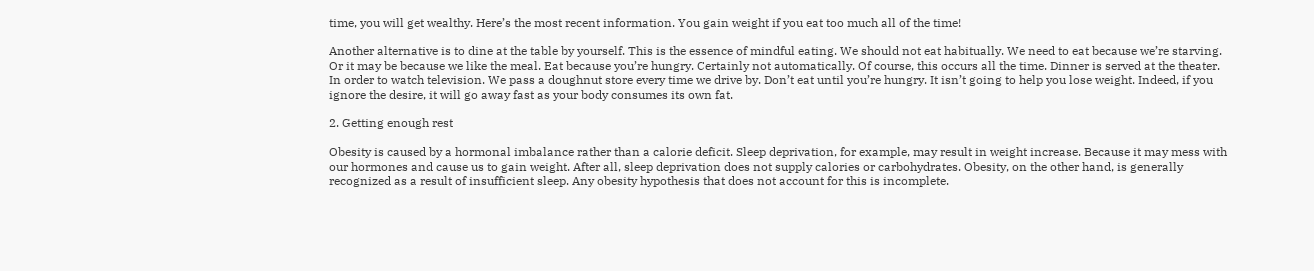time, you will get wealthy. Here’s the most recent information. You gain weight if you eat too much all of the time!

Another alternative is to dine at the table by yourself. This is the essence of mindful eating. We should not eat habitually. We need to eat because we’re starving. Or it may be because we like the meal. Eat because you’re hungry. Certainly not automatically. Of course, this occurs all the time. Dinner is served at the theater. In order to watch television. We pass a doughnut store every time we drive by. Don’t eat until you’re hungry. It isn’t going to help you lose weight. Indeed, if you ignore the desire, it will go away fast as your body consumes its own fat.

2. Getting enough rest

Obesity is caused by a hormonal imbalance rather than a calorie deficit. Sleep deprivation, for example, may result in weight increase. Because it may mess with our hormones and cause us to gain weight. After all, sleep deprivation does not supply calories or carbohydrates. Obesity, on the other hand, is generally recognized as a result of insufficient sleep. Any obesity hypothesis that does not account for this is incomplete.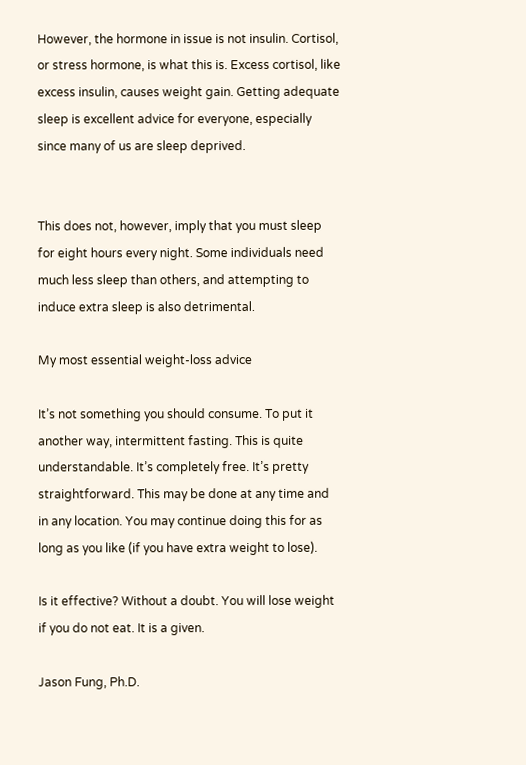However, the hormone in issue is not insulin. Cortisol, or stress hormone, is what this is. Excess cortisol, like excess insulin, causes weight gain. Getting adequate sleep is excellent advice for everyone, especially since many of us are sleep deprived.


This does not, however, imply that you must sleep for eight hours every night. Some individuals need much less sleep than others, and attempting to induce extra sleep is also detrimental.

My most essential weight-loss advice

It’s not something you should consume. To put it another way, intermittent fasting. This is quite understandable. It’s completely free. It’s pretty straightforward. This may be done at any time and in any location. You may continue doing this for as long as you like (if you have extra weight to lose).

Is it effective? Without a doubt. You will lose weight if you do not eat. It is a given.

Jason Fung, Ph.D.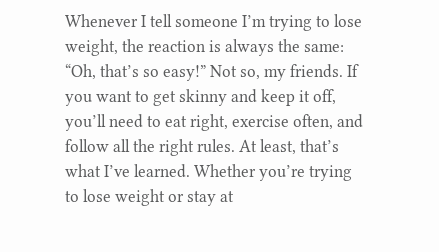Whenever I tell someone I’m trying to lose weight, the reaction is always the same: “Oh, that’s so easy!” Not so, my friends. If you want to get skinny and keep it off, you’ll need to eat right, exercise often, and follow all the right rules. At least, that’s what I’ve learned. Whether you’re trying to lose weight or stay at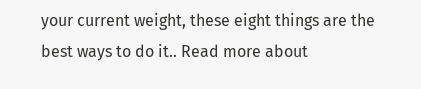your current weight, these eight things are the best ways to do it.. Read more about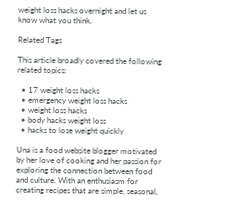weight loss hacks overnight and let us know what you think.

Related Tags

This article broadly covered the following related topics:

  • 17 weight loss hacks
  • emergency weight loss hacks
  • weight loss hacks
  • body hacks weight loss
  • hacks to lose weight quickly

Una is a food website blogger motivated by her love of cooking and her passion for exploring the connection between food and culture. With an enthusiasm for creating recipes that are simple, seasonal,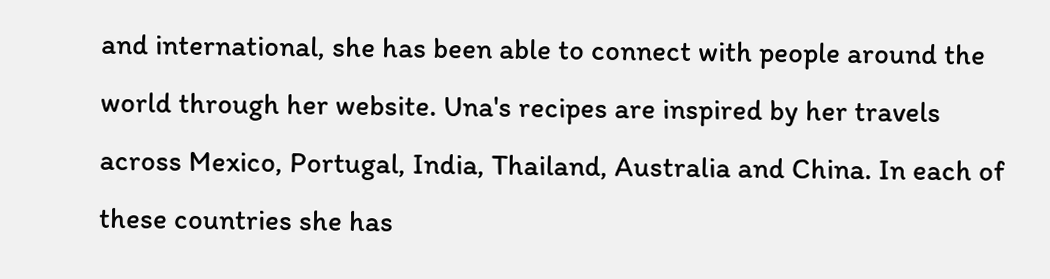and international, she has been able to connect with people around the world through her website. Una's recipes are inspired by her travels across Mexico, Portugal, India, Thailand, Australia and China. In each of these countries she has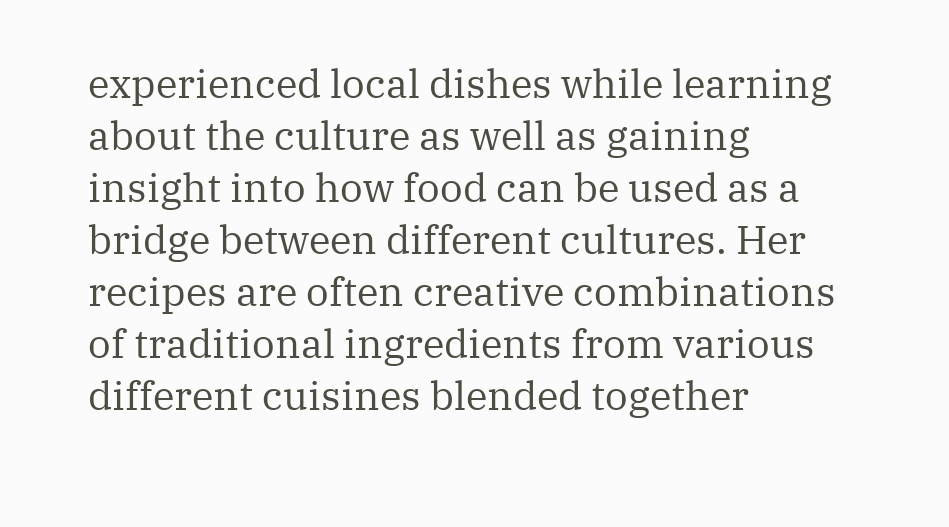experienced local dishes while learning about the culture as well as gaining insight into how food can be used as a bridge between different cultures. Her recipes are often creative combinations of traditional ingredients from various different cuisines blended together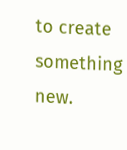to create something new.